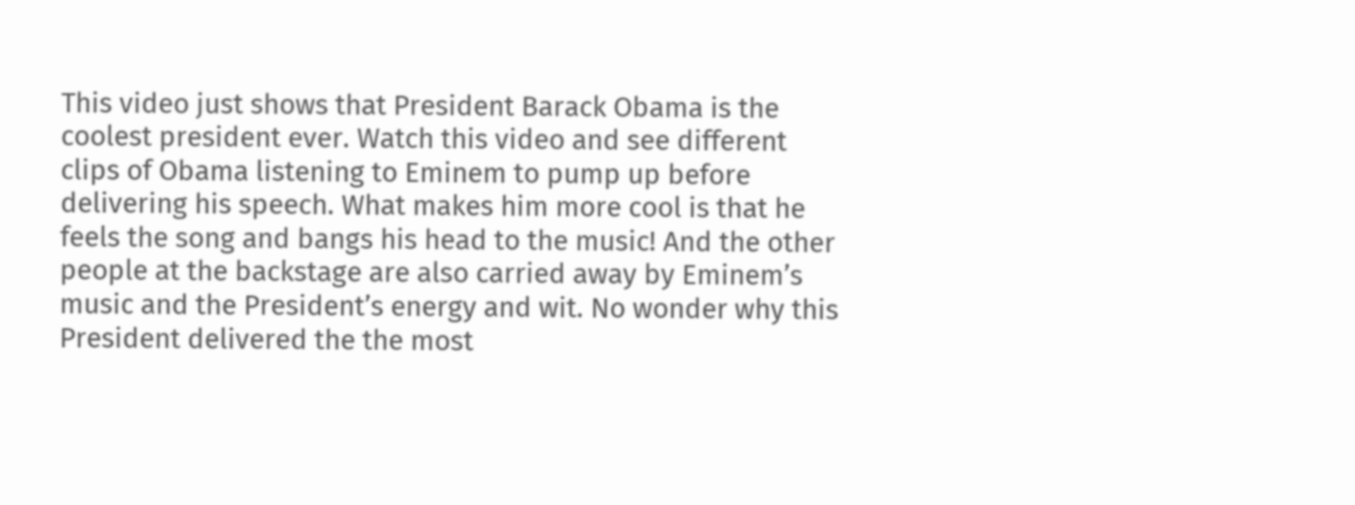This video just shows that President Barack Obama is the coolest president ever. Watch this video and see different clips of Obama listening to Eminem to pump up before delivering his speech. What makes him more cool is that he feels the song and bangs his head to the music! And the other people at the backstage are also carried away by Eminem’s music and the President’s energy and wit. No wonder why this President delivered the the most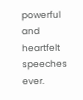powerful and heartfelt speeches ever.